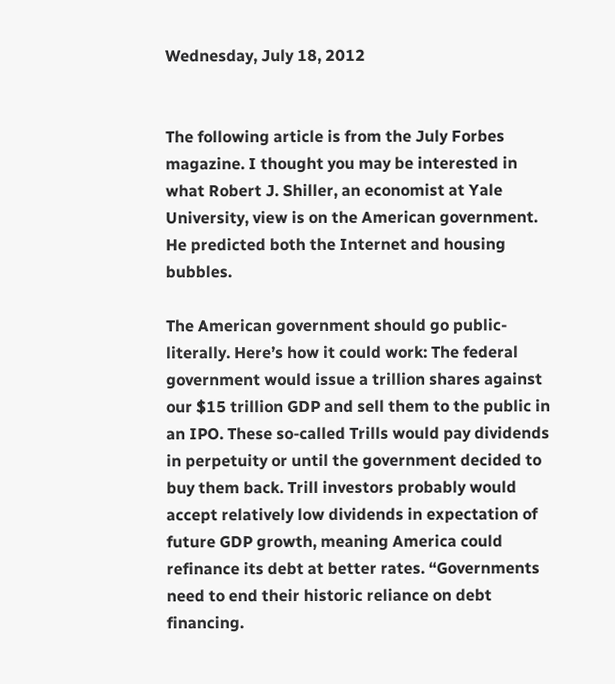Wednesday, July 18, 2012


The following article is from the July Forbes magazine. I thought you may be interested in what Robert J. Shiller, an economist at Yale University, view is on the American government. He predicted both the Internet and housing bubbles.

The American government should go public- literally. Here’s how it could work: The federal government would issue a trillion shares against our $15 trillion GDP and sell them to the public in an IPO. These so-called Trills would pay dividends in perpetuity or until the government decided to buy them back. Trill investors probably would accept relatively low dividends in expectation of future GDP growth, meaning America could refinance its debt at better rates. “Governments need to end their historic reliance on debt financing.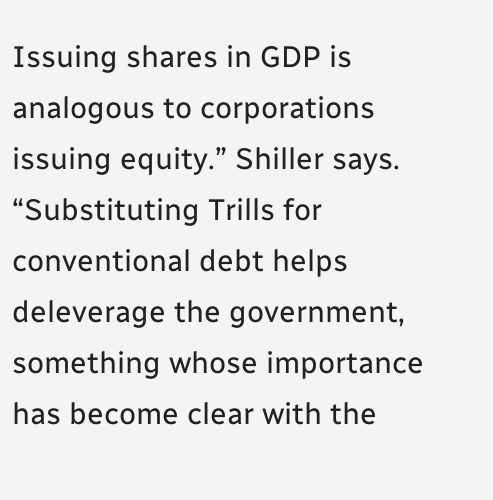Issuing shares in GDP is analogous to corporations issuing equity.” Shiller says. “Substituting Trills for conventional debt helps deleverage the government, something whose importance has become clear with the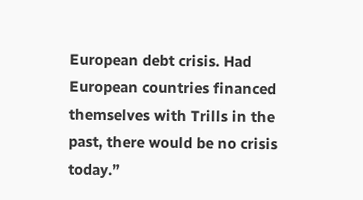European debt crisis. Had European countries financed themselves with Trills in the past, there would be no crisis today.”